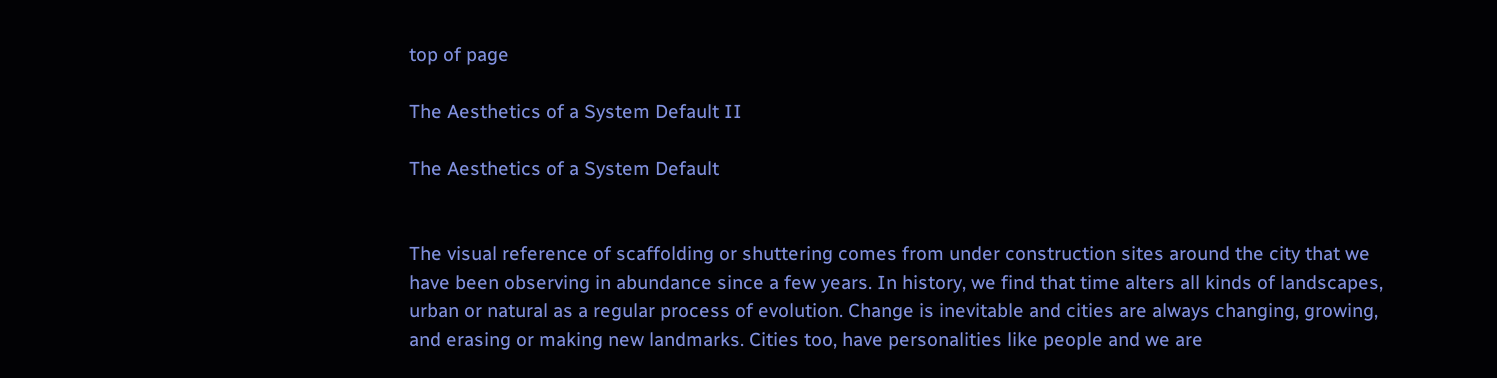top of page

The Aesthetics of a System Default II

The Aesthetics of a System Default


The visual reference of scaffolding or shuttering comes from under construction sites around the city that we have been observing in abundance since a few years. In history, we find that time alters all kinds of landscapes, urban or natural as a regular process of evolution. Change is inevitable and cities are always changing, growing, and erasing or making new landmarks. Cities too, have personalities like people and we are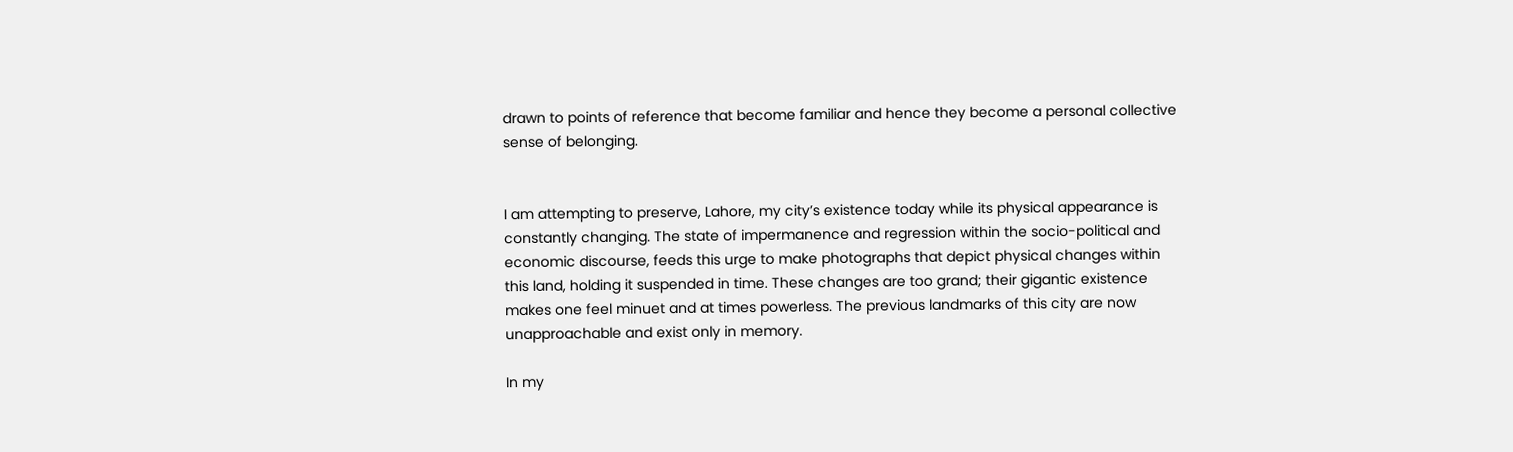drawn to points of reference that become familiar and hence they become a personal collective sense of belonging.


I am attempting to preserve, Lahore, my city’s existence today while its physical appearance is constantly changing. The state of impermanence and regression within the socio-political and economic discourse, feeds this urge to make photographs that depict physical changes within this land, holding it suspended in time. These changes are too grand; their gigantic existence makes one feel minuet and at times powerless. The previous landmarks of this city are now unapproachable and exist only in memory.

In my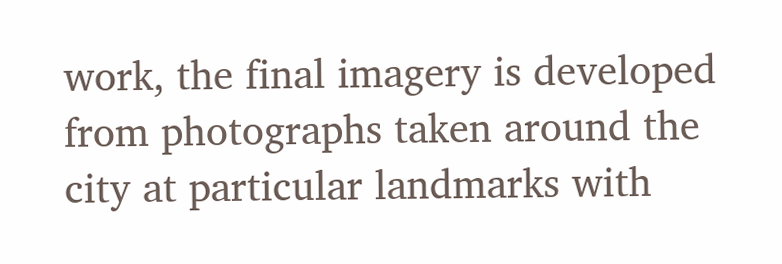work, the final imagery is developed from photographs taken around the city at particular landmarks with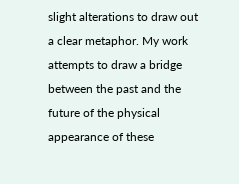slight alterations to draw out a clear metaphor. My work attempts to draw a bridge between the past and the future of the physical appearance of these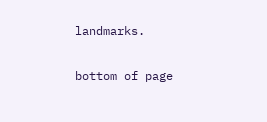landmarks.

bottom of page